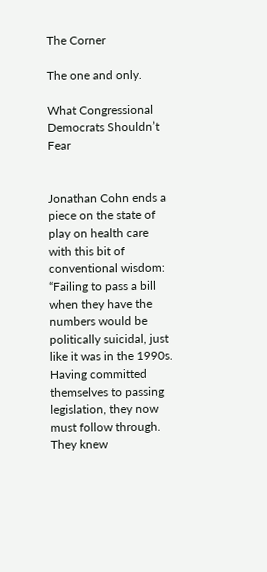The Corner

The one and only.

What Congressional Democrats Shouldn’t Fear


Jonathan Cohn ends a piece on the state of play on health care with this bit of conventional wisdom: “Failing to pass a bill when they have the numbers would be politically suicidal, just like it was in the 1990s. Having committed themselves to passing legislation, they now must follow through. They knew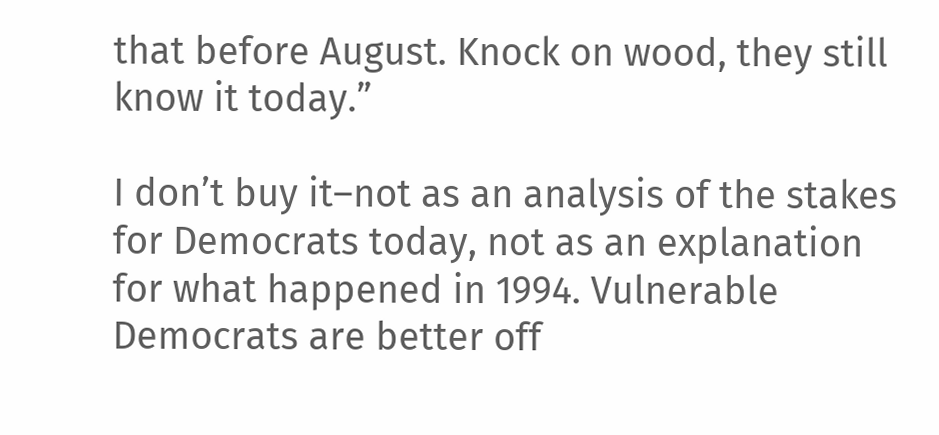that before August. Knock on wood, they still know it today.”

I don’t buy it–not as an analysis of the stakes for Democrats today, not as an explanation for what happened in 1994. Vulnerable Democrats are better off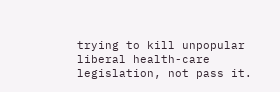trying to kill unpopular liberal health-care legislation, not pass it.